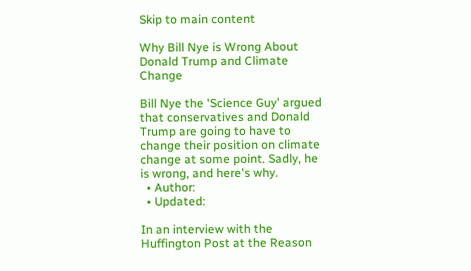Skip to main content

Why Bill Nye is Wrong About Donald Trump and Climate Change

Bill Nye the 'Science Guy' argued that conservatives and Donald Trump are going to have to change their position on climate change at some point. Sadly, he is wrong, and here's why.
  • Author:
  • Updated:

In an interview with the Huffington Post at the Reason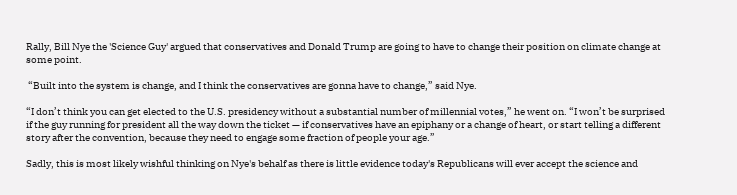Rally, Bill Nye the 'Science Guy' argued that conservatives and Donald Trump are going to have to change their position on climate change at some point.

 “Built into the system is change, and I think the conservatives are gonna have to change,” said Nye.

“I don’t think you can get elected to the U.S. presidency without a substantial number of millennial votes,” he went on. “I won’t be surprised if the guy running for president all the way down the ticket — if conservatives have an epiphany or a change of heart, or start telling a different story after the convention, because they need to engage some fraction of people your age.”

Sadly, this is most likely wishful thinking on Nye's behalf as there is little evidence today's Republicans will ever accept the science and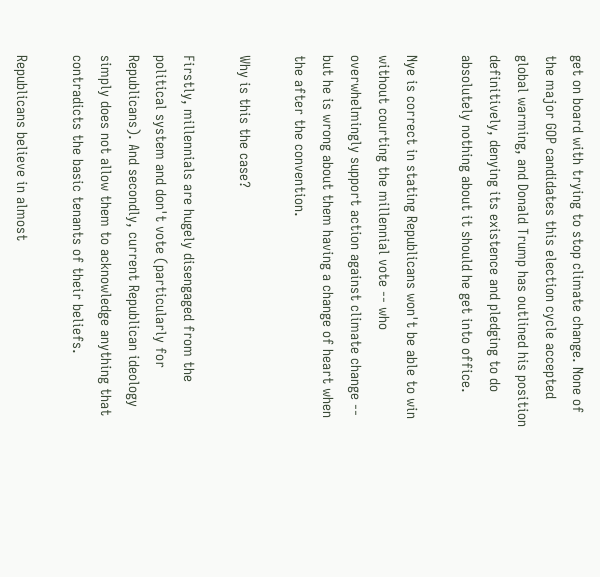get on board with trying to stop climate change. None of the major GOP candidates this election cycle accepted global warming, and Donald Trump has outlined his position definitively, denying its existence and pledging to do absolutely nothing about it should he get into office.

Nye is correct in stating Republicans won't be able to win without courting the millennial vote -- who overwhelmingly support action against climate change -- but he is wrong about them having a change of heart when the after the convention.

Why is this the case?

Firstly, millennials are hugely disengaged from the political system and don't vote (particularly for Republicans). And secondly, current Republican ideology simply does not allow them to acknowledge anything that contradicts the basic tenants of their beliefs.

Republicans believe in almost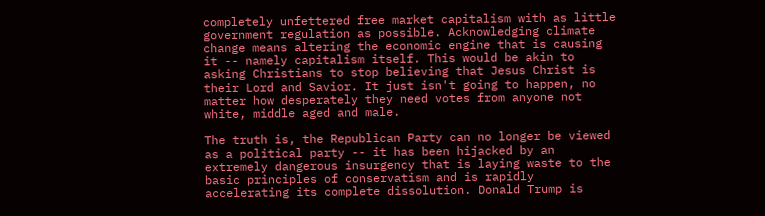completely unfettered free market capitalism with as little government regulation as possible. Acknowledging climate change means altering the economic engine that is causing it -- namely capitalism itself. This would be akin to asking Christians to stop believing that Jesus Christ is their Lord and Savior. It just isn't going to happen, no matter how desperately they need votes from anyone not white, middle aged and male.

The truth is, the Republican Party can no longer be viewed as a political party -- it has been hijacked by an extremely dangerous insurgency that is laying waste to the basic principles of conservatism and is rapidly accelerating its complete dissolution. Donald Trump is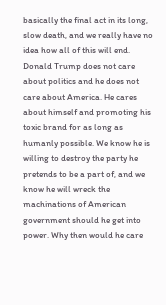basically the final act in its long, slow death, and we really have no idea how all of this will end. Donald Trump does not care about politics and he does not care about America. He cares about himself and promoting his toxic brand for as long as humanly possible. We know he is willing to destroy the party he pretends to be a part of, and we know he will wreck the machinations of American government should he get into power. Why then would he care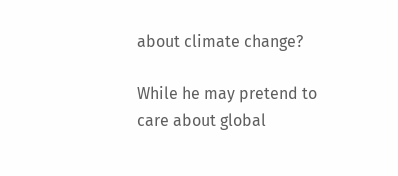about climate change?

While he may pretend to care about global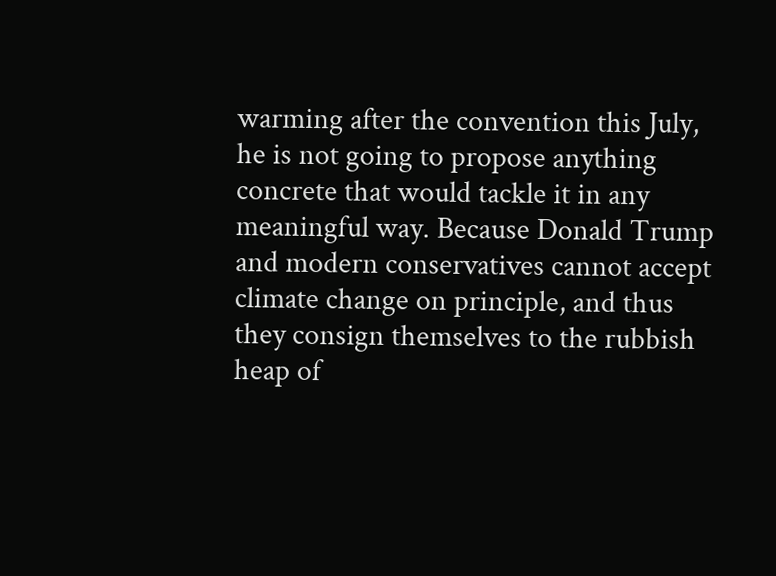warming after the convention this July, he is not going to propose anything concrete that would tackle it in any meaningful way. Because Donald Trump and modern conservatives cannot accept climate change on principle, and thus they consign themselves to the rubbish heap of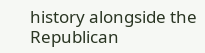history alongside the Republican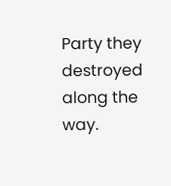Party they destroyed along the way.